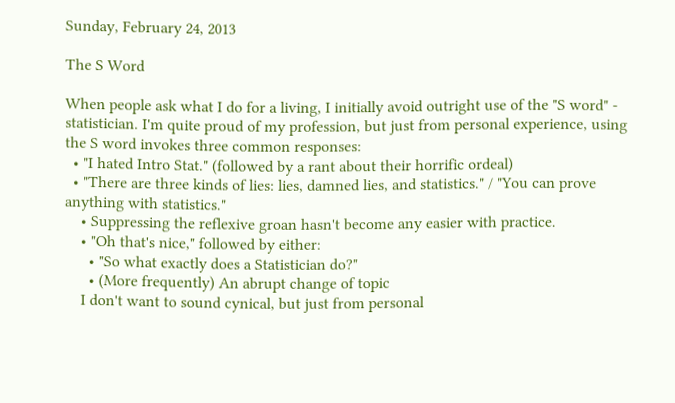Sunday, February 24, 2013

The S Word

When people ask what I do for a living, I initially avoid outright use of the "S word" - statistician. I'm quite proud of my profession, but just from personal experience, using the S word invokes three common responses:
  • "I hated Intro Stat." (followed by a rant about their horrific ordeal)
  • "There are three kinds of lies: lies, damned lies, and statistics." / "You can prove anything with statistics."
    • Suppressing the reflexive groan hasn't become any easier with practice.
    • "Oh that's nice," followed by either:
      • "So what exactly does a Statistician do?"
      • (More frequently) An abrupt change of topic
    I don't want to sound cynical, but just from personal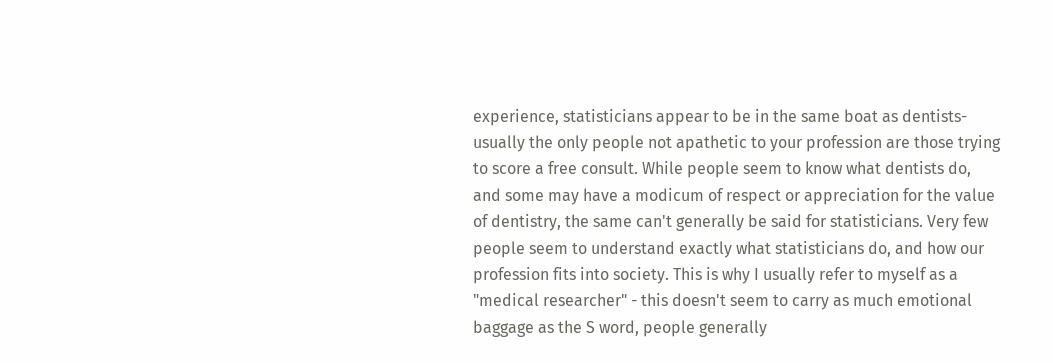experience, statisticians appear to be in the same boat as dentists- usually the only people not apathetic to your profession are those trying to score a free consult. While people seem to know what dentists do, and some may have a modicum of respect or appreciation for the value of dentistry, the same can't generally be said for statisticians. Very few people seem to understand exactly what statisticians do, and how our profession fits into society. This is why I usually refer to myself as a "medical researcher" - this doesn't seem to carry as much emotional baggage as the S word, people generally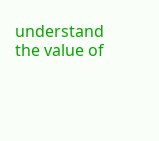understand the value of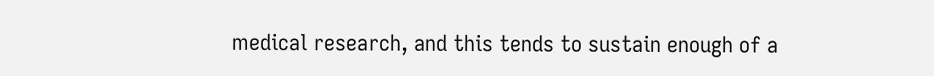medical research, and this tends to sustain enough of a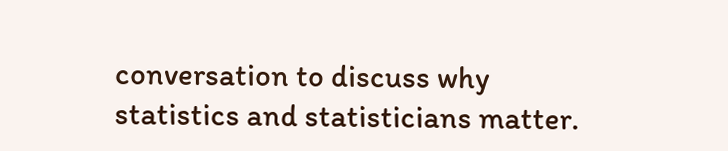conversation to discuss why statistics and statisticians matter.